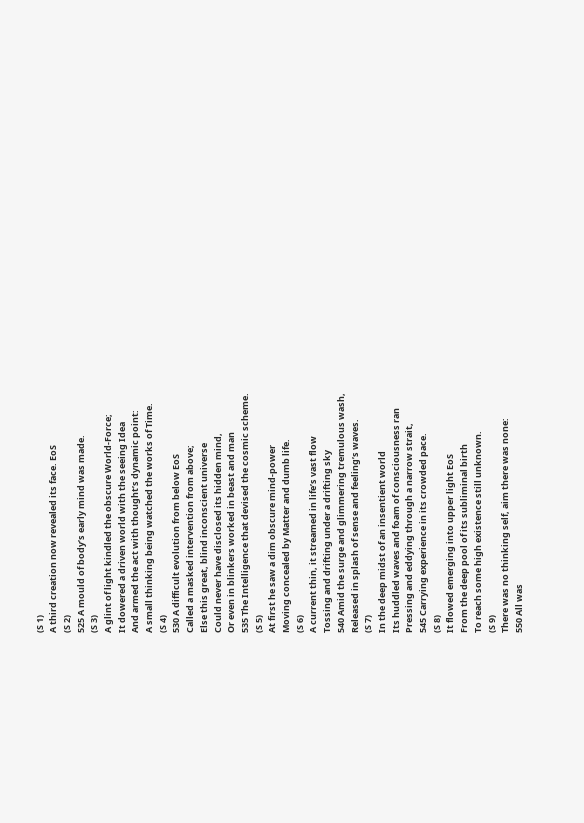(S 1)
A third creation now revealed its face. EoS
(S 2)
525 A mould of body’s early mind was made.
(S 3)
A glint of light kindled the obscure World-Force;
It dowered a driven world with the seeing Idea
And armed the act with thought’s dynamic point:
A small thinking being watched the works of Time.
(S 4)
530 A difficult evolution from below EoS
Called a masked intervention from above;
Else this great, blind inconscient universe
Could never have disclosed its hidden mind,
Or even in blinkers worked in beast and man
535 The Intelligence that devised the cosmic scheme.
(S 5)
At first he saw a dim obscure mind-power
Moving concealed by Matter and dumb life.
(S 6)
A current thin, it streamed in life’s vast flow
Tossing and drifting under a drifting sky
540 Amid the surge and glimmering tremulous wash,
Released in splash of sense and feeling’s waves.
(S 7)
In the deep midst of an insentient world
Its huddled waves and foam of consciousness ran
Pressing and eddying through a narrow strait,
545 Carrying experience in its crowded pace.
(S 8)
It flowed emerging into upper light EoS
From the deep pool of its subliminal birth
To reach some high existence still unknown.
(S 9)
There was no thinking self, aim there was none:
550 All was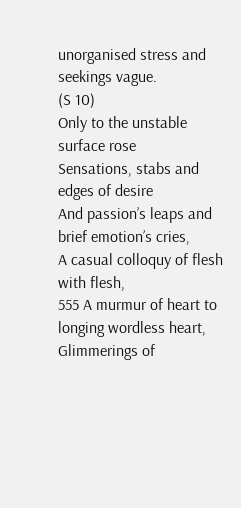unorganised stress and seekings vague.
(S 10)
Only to the unstable surface rose
Sensations, stabs and edges of desire
And passion’s leaps and brief emotion’s cries,
A casual colloquy of flesh with flesh,
555 A murmur of heart to longing wordless heart,
Glimmerings of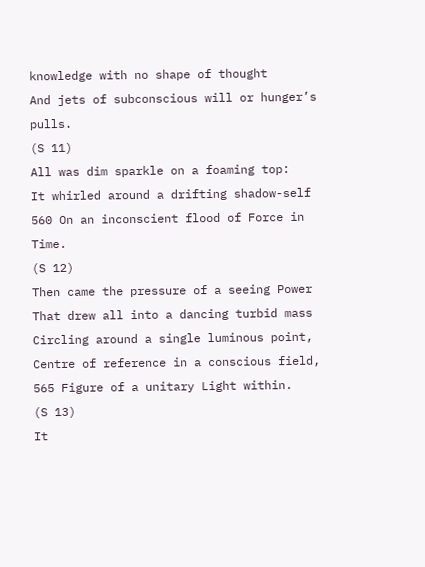knowledge with no shape of thought
And jets of subconscious will or hunger’s pulls.
(S 11)
All was dim sparkle on a foaming top:
It whirled around a drifting shadow-self
560 On an inconscient flood of Force in Time.
(S 12)
Then came the pressure of a seeing Power
That drew all into a dancing turbid mass
Circling around a single luminous point,
Centre of reference in a conscious field,
565 Figure of a unitary Light within.
(S 13)
It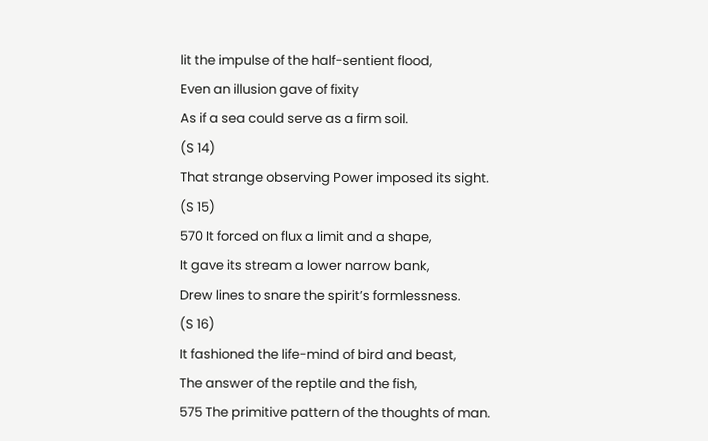lit the impulse of the half-sentient flood,
Even an illusion gave of fixity
As if a sea could serve as a firm soil.
(S 14)
That strange observing Power imposed its sight.
(S 15)
570 It forced on flux a limit and a shape,
It gave its stream a lower narrow bank,
Drew lines to snare the spirit’s formlessness.
(S 16)
It fashioned the life-mind of bird and beast,
The answer of the reptile and the fish,
575 The primitive pattern of the thoughts of man.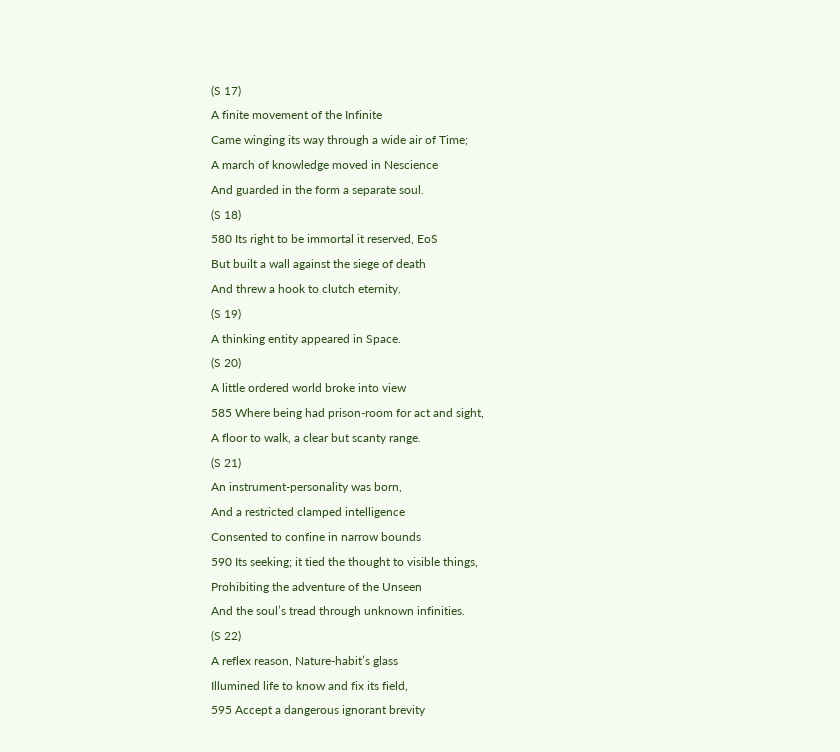(S 17)
A finite movement of the Infinite
Came winging its way through a wide air of Time;
A march of knowledge moved in Nescience
And guarded in the form a separate soul.
(S 18)
580 Its right to be immortal it reserved, EoS
But built a wall against the siege of death
And threw a hook to clutch eternity.
(S 19)
A thinking entity appeared in Space.
(S 20)
A little ordered world broke into view
585 Where being had prison-room for act and sight,
A floor to walk, a clear but scanty range.
(S 21)
An instrument-personality was born,
And a restricted clamped intelligence
Consented to confine in narrow bounds
590 Its seeking; it tied the thought to visible things,
Prohibiting the adventure of the Unseen
And the soul’s tread through unknown infinities.
(S 22)
A reflex reason, Nature-habit’s glass
Illumined life to know and fix its field,
595 Accept a dangerous ignorant brevity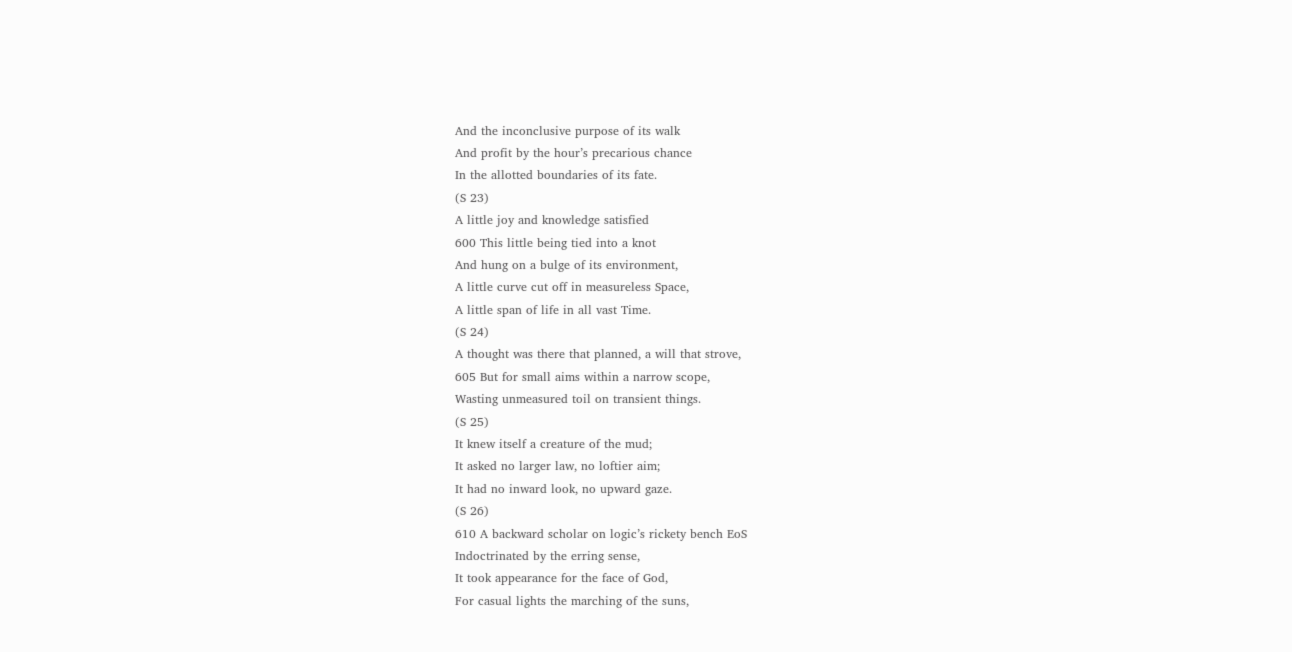And the inconclusive purpose of its walk
And profit by the hour’s precarious chance
In the allotted boundaries of its fate.
(S 23)
A little joy and knowledge satisfied
600 This little being tied into a knot
And hung on a bulge of its environment,
A little curve cut off in measureless Space,
A little span of life in all vast Time.
(S 24)
A thought was there that planned, a will that strove,
605 But for small aims within a narrow scope,
Wasting unmeasured toil on transient things.
(S 25)
It knew itself a creature of the mud;
It asked no larger law, no loftier aim;
It had no inward look, no upward gaze.
(S 26)
610 A backward scholar on logic’s rickety bench EoS
Indoctrinated by the erring sense,
It took appearance for the face of God,
For casual lights the marching of the suns,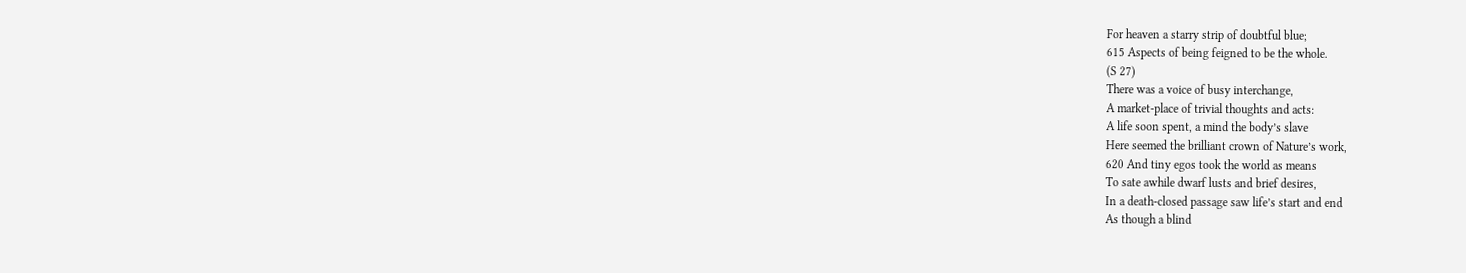For heaven a starry strip of doubtful blue;
615 Aspects of being feigned to be the whole.
(S 27)
There was a voice of busy interchange,
A market-place of trivial thoughts and acts:
A life soon spent, a mind the body’s slave
Here seemed the brilliant crown of Nature’s work,
620 And tiny egos took the world as means
To sate awhile dwarf lusts and brief desires,
In a death-closed passage saw life’s start and end
As though a blind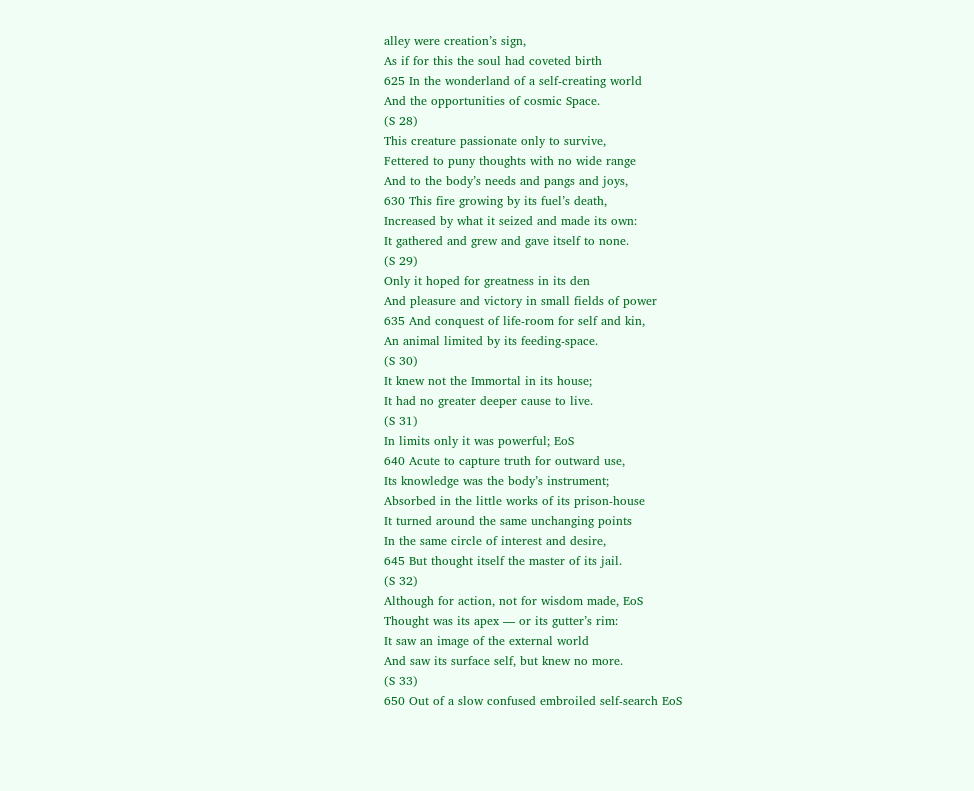alley were creation’s sign,
As if for this the soul had coveted birth
625 In the wonderland of a self-creating world
And the opportunities of cosmic Space.
(S 28)
This creature passionate only to survive,
Fettered to puny thoughts with no wide range
And to the body’s needs and pangs and joys,
630 This fire growing by its fuel’s death,
Increased by what it seized and made its own:
It gathered and grew and gave itself to none.
(S 29)
Only it hoped for greatness in its den
And pleasure and victory in small fields of power
635 And conquest of life-room for self and kin,
An animal limited by its feeding-space.
(S 30)
It knew not the Immortal in its house;
It had no greater deeper cause to live.
(S 31)
In limits only it was powerful; EoS
640 Acute to capture truth for outward use,
Its knowledge was the body’s instrument;
Absorbed in the little works of its prison-house
It turned around the same unchanging points
In the same circle of interest and desire,
645 But thought itself the master of its jail.
(S 32)
Although for action, not for wisdom made, EoS
Thought was its apex — or its gutter’s rim:
It saw an image of the external world
And saw its surface self, but knew no more.
(S 33)
650 Out of a slow confused embroiled self-search EoS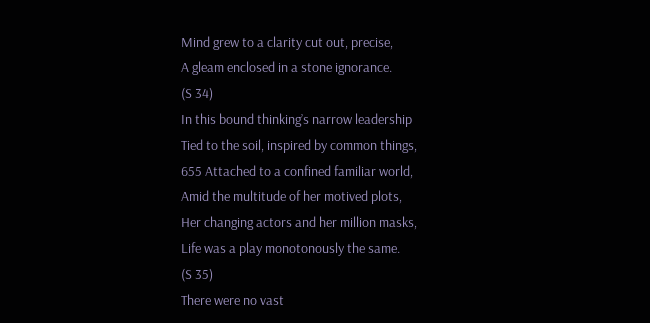Mind grew to a clarity cut out, precise,
A gleam enclosed in a stone ignorance.
(S 34)
In this bound thinking’s narrow leadership
Tied to the soil, inspired by common things,
655 Attached to a confined familiar world,
Amid the multitude of her motived plots,
Her changing actors and her million masks,
Life was a play monotonously the same.
(S 35)
There were no vast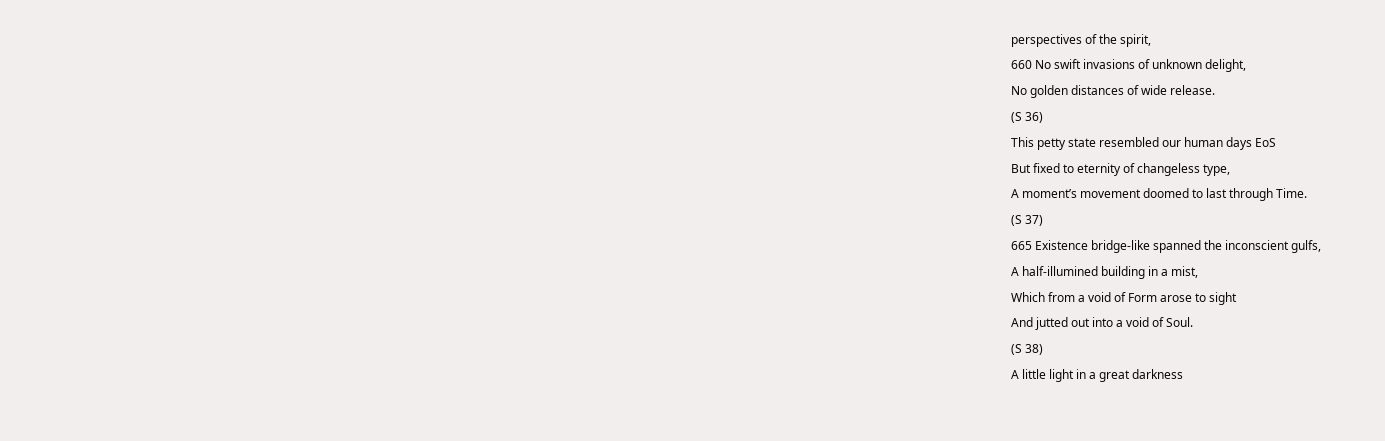perspectives of the spirit,
660 No swift invasions of unknown delight,
No golden distances of wide release.
(S 36)
This petty state resembled our human days EoS
But fixed to eternity of changeless type,
A moment’s movement doomed to last through Time.
(S 37)
665 Existence bridge-like spanned the inconscient gulfs,
A half-illumined building in a mist,
Which from a void of Form arose to sight
And jutted out into a void of Soul.
(S 38)
A little light in a great darkness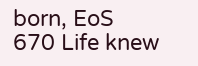born, EoS
670 Life knew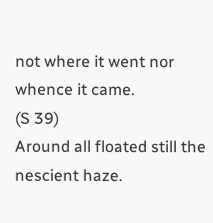not where it went nor whence it came.
(S 39)
Around all floated still the nescient haze.